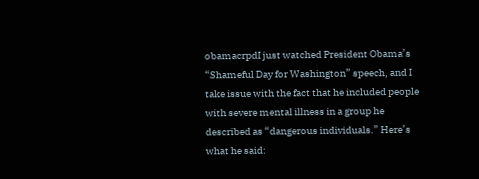obamacrpdI just watched President Obama’s “Shameful Day for Washington” speech, and I take issue with the fact that he included people with severe mental illness in a group he described as “dangerous individuals.” Here’s what he said: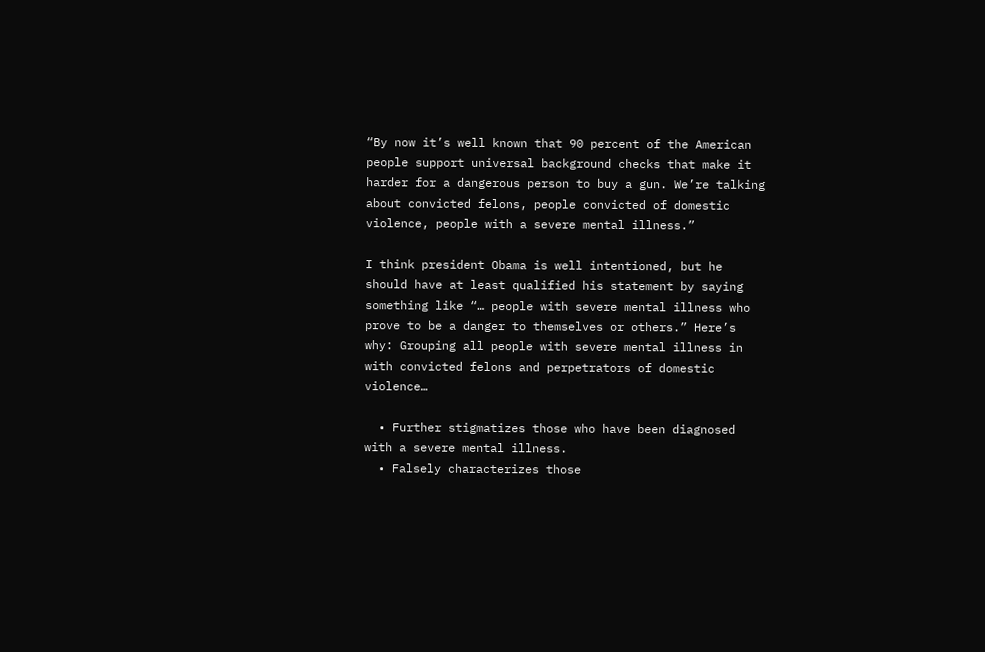“By now it’s well known that 90 percent of the American people support universal background checks that make it harder for a dangerous person to buy a gun. We’re talking about convicted felons, people convicted of domestic violence, people with a severe mental illness.”

I think president Obama is well intentioned, but he should have at least qualified his statement by saying something like “… people with severe mental illness who prove to be a danger to themselves or others.” Here’s why: Grouping all people with severe mental illness in with convicted felons and perpetrators of domestic violence…

  • Further stigmatizes those who have been diagnosed with a severe mental illness.
  • Falsely characterizes those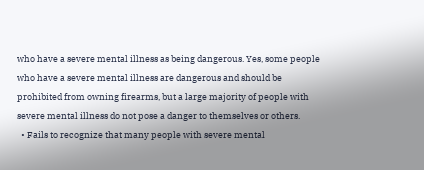who have a severe mental illness as being dangerous. Yes, some people who have a severe mental illness are dangerous and should be prohibited from owning firearms, but a large majority of people with severe mental illness do not pose a danger to themselves or others.
  • Fails to recognize that many people with severe mental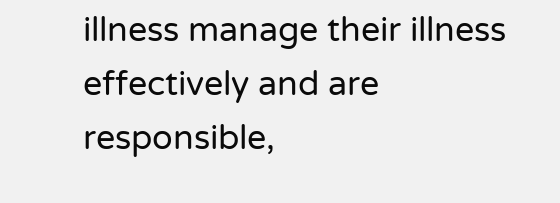illness manage their illness effectively and are responsible,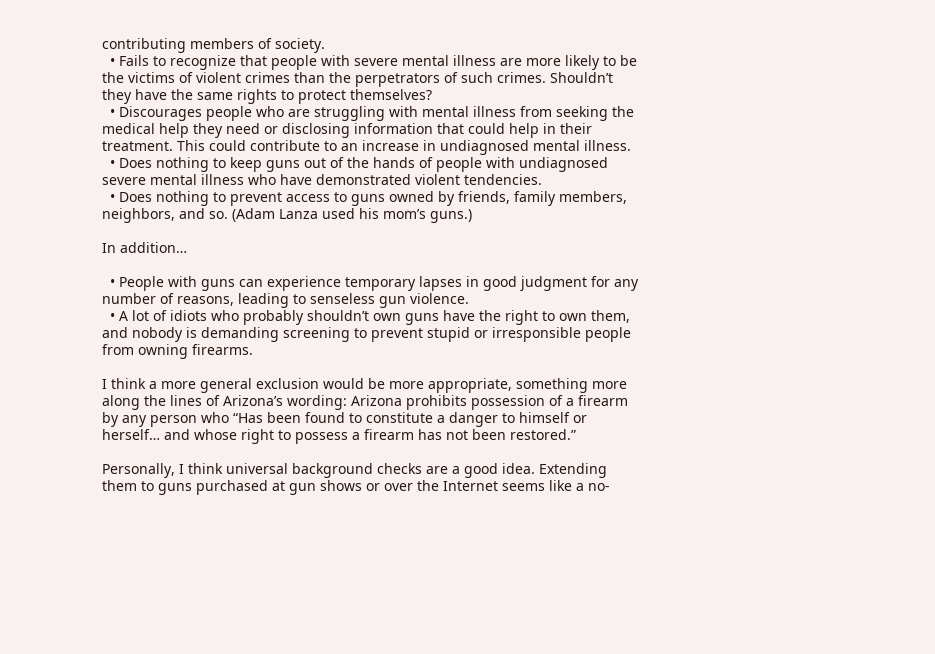contributing members of society.
  • Fails to recognize that people with severe mental illness are more likely to be the victims of violent crimes than the perpetrators of such crimes. Shouldn’t they have the same rights to protect themselves?
  • Discourages people who are struggling with mental illness from seeking the medical help they need or disclosing information that could help in their treatment. This could contribute to an increase in undiagnosed mental illness.
  • Does nothing to keep guns out of the hands of people with undiagnosed severe mental illness who have demonstrated violent tendencies.
  • Does nothing to prevent access to guns owned by friends, family members, neighbors, and so. (Adam Lanza used his mom’s guns.)

In addition…

  • People with guns can experience temporary lapses in good judgment for any number of reasons, leading to senseless gun violence.
  • A lot of idiots who probably shouldn’t own guns have the right to own them, and nobody is demanding screening to prevent stupid or irresponsible people from owning firearms.

I think a more general exclusion would be more appropriate, something more along the lines of Arizona’s wording: Arizona prohibits possession of a firearm by any person who “Has been found to constitute a danger to himself or herself… and whose right to possess a firearm has not been restored.”

Personally, I think universal background checks are a good idea. Extending them to guns purchased at gun shows or over the Internet seems like a no-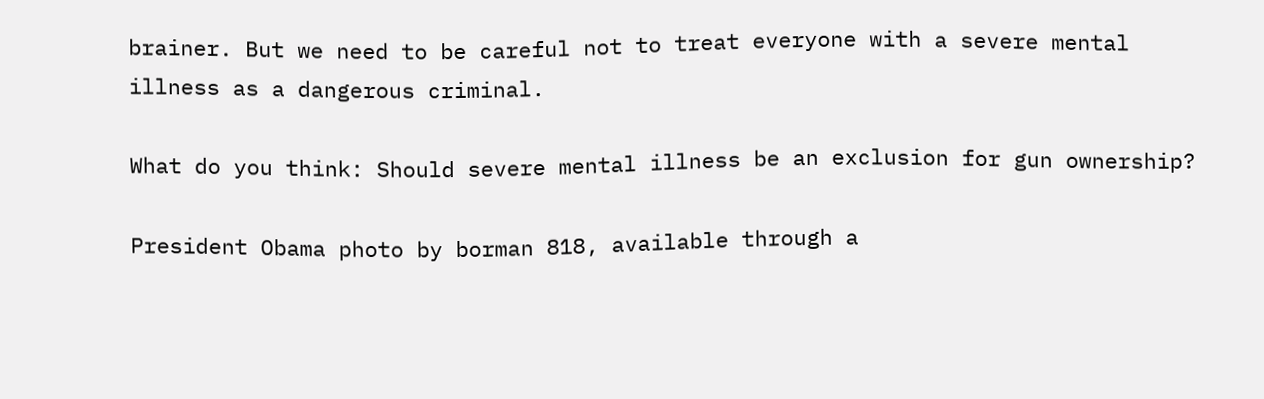brainer. But we need to be careful not to treat everyone with a severe mental illness as a dangerous criminal.

What do you think: Should severe mental illness be an exclusion for gun ownership?

President Obama photo by borman 818, available through a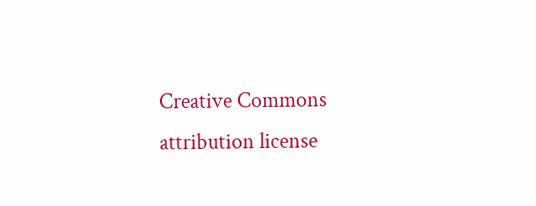Creative Commons attribution license